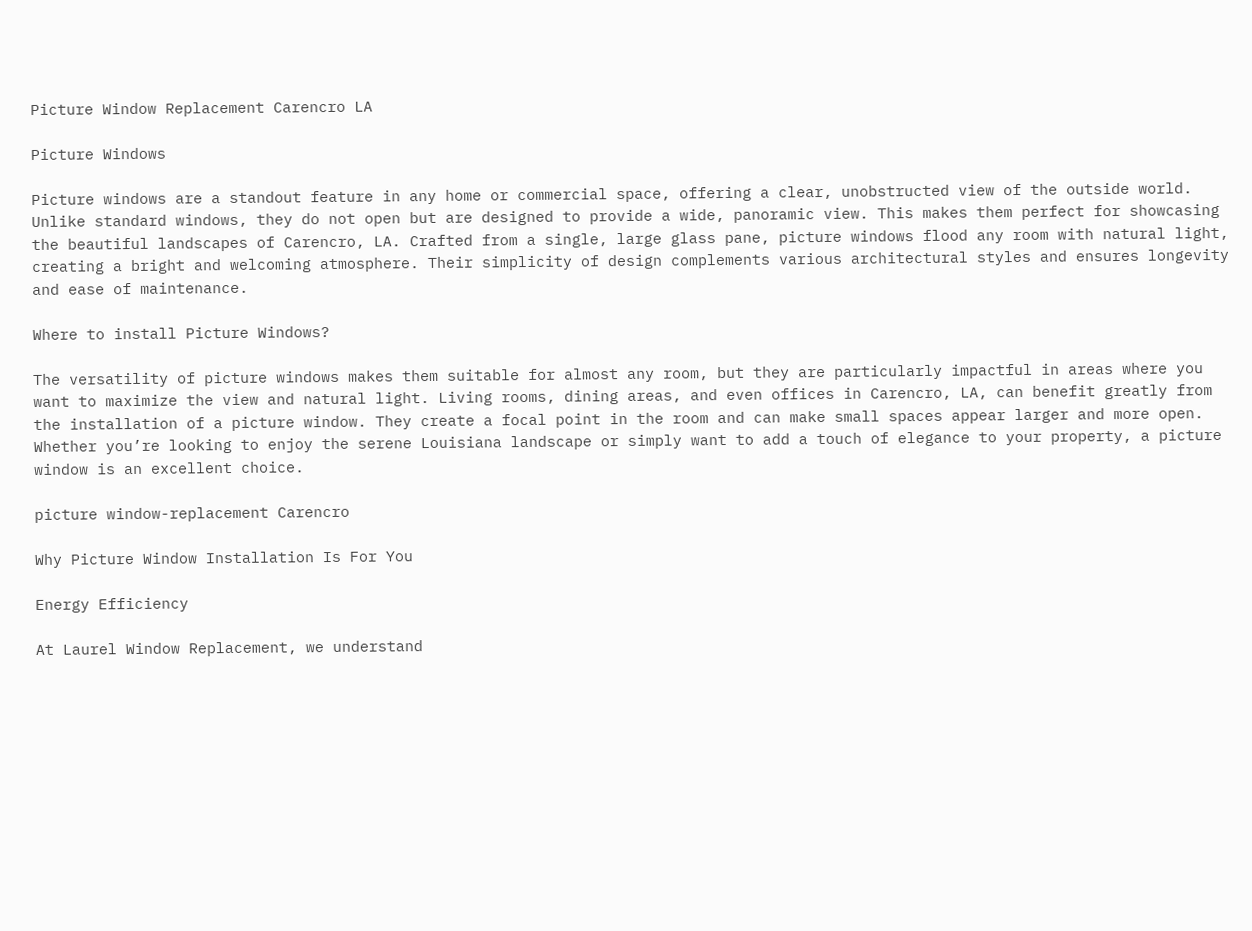Picture Window Replacement Carencro LA

Picture Windows

Picture windows are a standout feature in any home or commercial space, offering a clear, unobstructed view of the outside world. Unlike standard windows, they do not open but are designed to provide a wide, panoramic view. This makes them perfect for showcasing the beautiful landscapes of Carencro, LA. Crafted from a single, large glass pane, picture windows flood any room with natural light, creating a bright and welcoming atmosphere. Their simplicity of design complements various architectural styles and ensures longevity and ease of maintenance.

Where to install Picture Windows?

The versatility of picture windows makes them suitable for almost any room, but they are particularly impactful in areas where you want to maximize the view and natural light. Living rooms, dining areas, and even offices in Carencro, LA, can benefit greatly from the installation of a picture window. They create a focal point in the room and can make small spaces appear larger and more open. Whether you’re looking to enjoy the serene Louisiana landscape or simply want to add a touch of elegance to your property, a picture window is an excellent choice.

picture window-replacement Carencro

Why Picture Window Installation Is For You

Energy Efficiency

At Laurel Window Replacement, we understand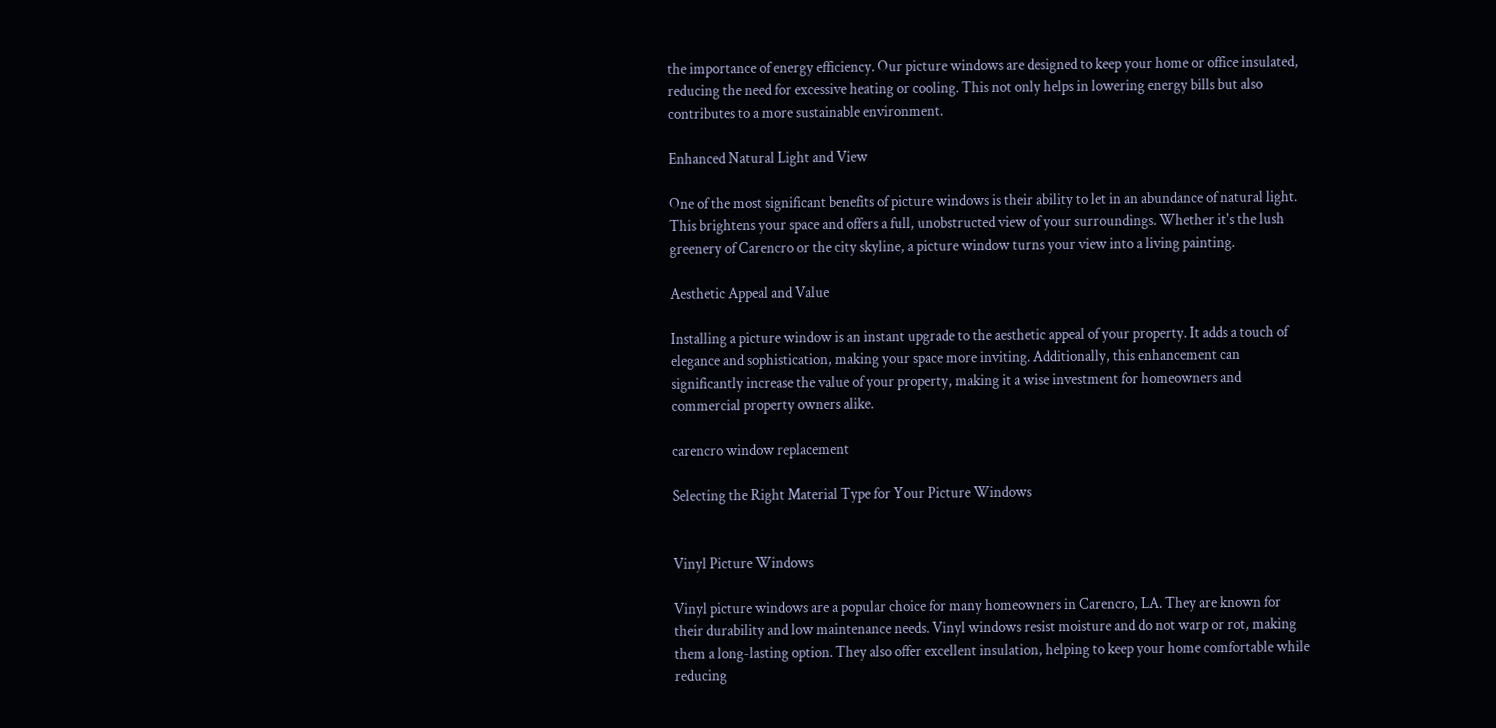the importance of energy efficiency. Our picture windows are designed to keep your home or office insulated, reducing the need for excessive heating or cooling. This not only helps in lowering energy bills but also contributes to a more sustainable environment.

Enhanced Natural Light and View

One of the most significant benefits of picture windows is their ability to let in an abundance of natural light. This brightens your space and offers a full, unobstructed view of your surroundings. Whether it's the lush greenery of Carencro or the city skyline, a picture window turns your view into a living painting.

Aesthetic Appeal and Value

Installing a picture window is an instant upgrade to the aesthetic appeal of your property. It adds a touch of elegance and sophistication, making your space more inviting. Additionally, this enhancement can significantly increase the value of your property, making it a wise investment for homeowners and commercial property owners alike.

carencro window replacement

Selecting the Right Material Type for Your Picture Windows


Vinyl Picture Windows

Vinyl picture windows are a popular choice for many homeowners in Carencro, LA. They are known for their durability and low maintenance needs. Vinyl windows resist moisture and do not warp or rot, making them a long-lasting option. They also offer excellent insulation, helping to keep your home comfortable while reducing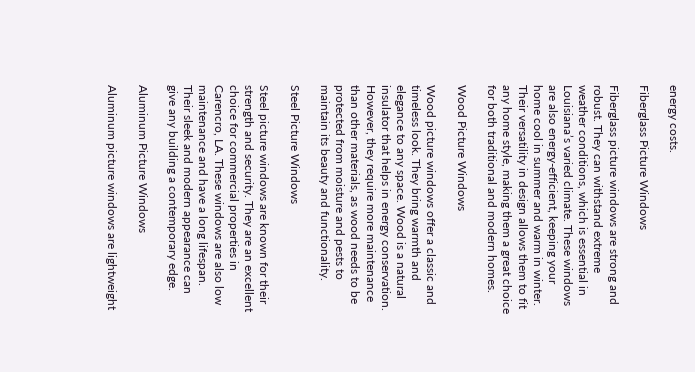energy costs.

Fiberglass Picture Windows

Fiberglass picture windows are strong and robust. They can withstand extreme weather conditions, which is essential in Louisiana’s varied climate. These windows are also energy-efficient, keeping your home cool in summer and warm in winter. Their versatility in design allows them to fit any home style, making them a great choice for both traditional and modern homes.

Wood Picture Windows

Wood picture windows offer a classic and timeless look. They bring warmth and elegance to any space. Wood is a natural insulator that helps in energy conservation. However, they require more maintenance than other materials, as wood needs to be protected from moisture and pests to maintain its beauty and functionality.

Steel Picture Windows

Steel picture windows are known for their strength and security. They are an excellent choice for commercial properties in Carencro, LA. These windows are also low maintenance and have a long lifespan. Their sleek and modern appearance can give any building a contemporary edge.

Aluminum Picture Windows

Aluminum picture windows are lightweight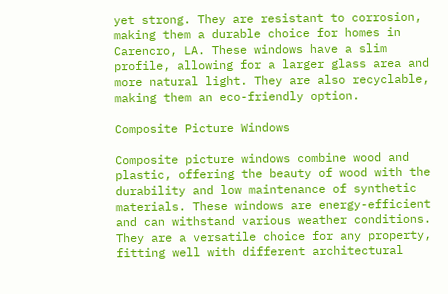yet strong. They are resistant to corrosion, making them a durable choice for homes in Carencro, LA. These windows have a slim profile, allowing for a larger glass area and more natural light. They are also recyclable, making them an eco-friendly option.

Composite Picture Windows

Composite picture windows combine wood and plastic, offering the beauty of wood with the durability and low maintenance of synthetic materials. These windows are energy-efficient and can withstand various weather conditions. They are a versatile choice for any property, fitting well with different architectural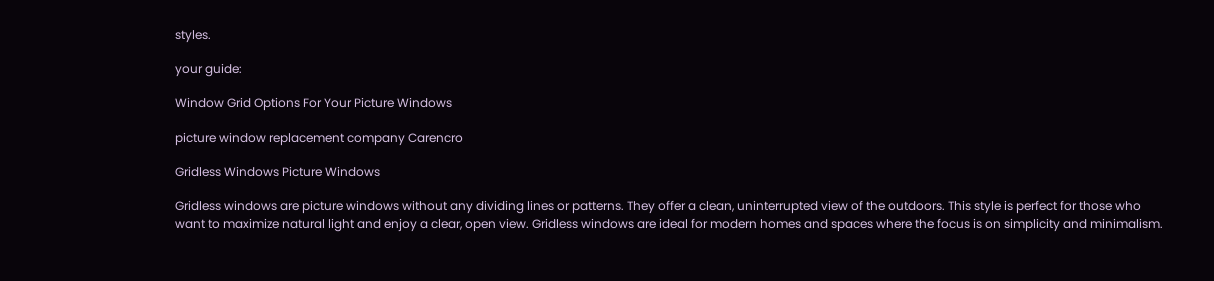styles.

your guide:

Window Grid Options For Your Picture Windows

picture window replacement company Carencro

Gridless Windows Picture Windows

Gridless windows are picture windows without any dividing lines or patterns. They offer a clean, uninterrupted view of the outdoors. This style is perfect for those who want to maximize natural light and enjoy a clear, open view. Gridless windows are ideal for modern homes and spaces where the focus is on simplicity and minimalism.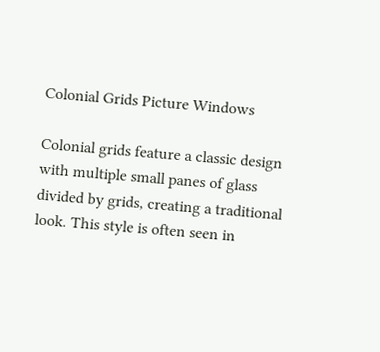Colonial Grids Picture Windows

Colonial grids feature a classic design with multiple small panes of glass divided by grids, creating a traditional look. This style is often seen in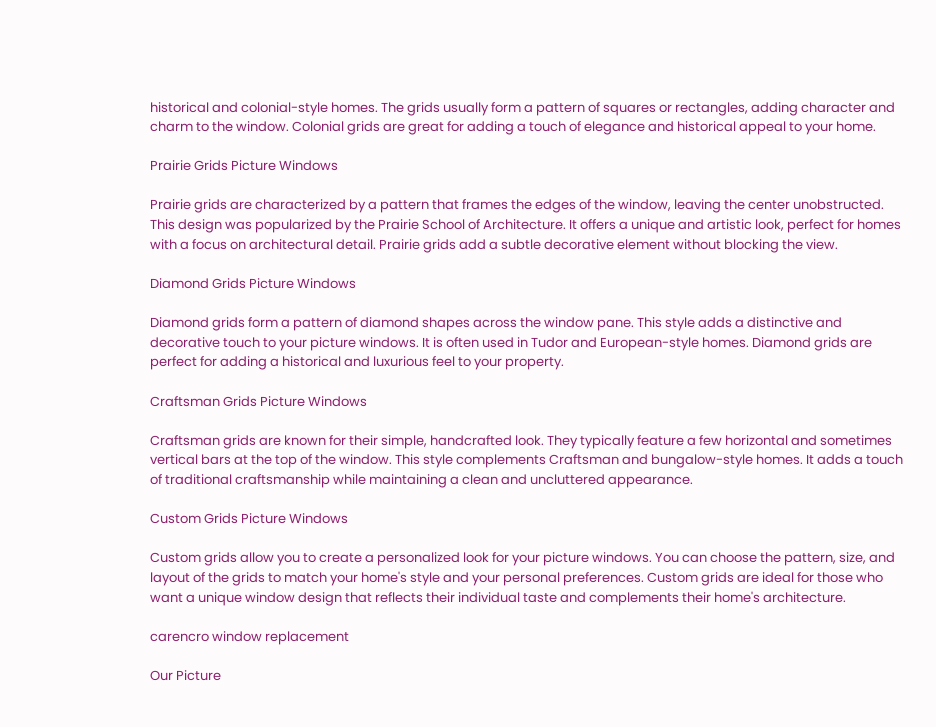historical and colonial-style homes. The grids usually form a pattern of squares or rectangles, adding character and charm to the window. Colonial grids are great for adding a touch of elegance and historical appeal to your home.

Prairie Grids Picture Windows

Prairie grids are characterized by a pattern that frames the edges of the window, leaving the center unobstructed. This design was popularized by the Prairie School of Architecture. It offers a unique and artistic look, perfect for homes with a focus on architectural detail. Prairie grids add a subtle decorative element without blocking the view.

Diamond Grids Picture Windows

Diamond grids form a pattern of diamond shapes across the window pane. This style adds a distinctive and decorative touch to your picture windows. It is often used in Tudor and European-style homes. Diamond grids are perfect for adding a historical and luxurious feel to your property.

Craftsman Grids Picture Windows

Craftsman grids are known for their simple, handcrafted look. They typically feature a few horizontal and sometimes vertical bars at the top of the window. This style complements Craftsman and bungalow-style homes. It adds a touch of traditional craftsmanship while maintaining a clean and uncluttered appearance.

Custom Grids Picture Windows

Custom grids allow you to create a personalized look for your picture windows. You can choose the pattern, size, and layout of the grids to match your home's style and your personal preferences. Custom grids are ideal for those who want a unique window design that reflects their individual taste and complements their home's architecture.

carencro window replacement

Our Picture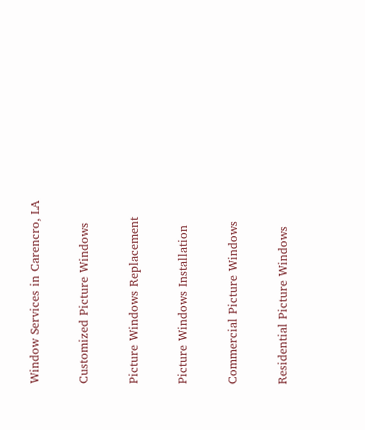Window Services in Carencro, LA

Customized Picture Windows

Picture Windows Replacement

Picture Windows Installation

Commercial Picture Windows

Residential Picture Windows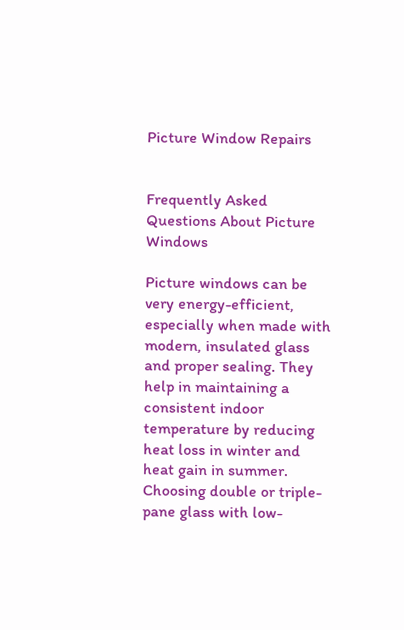Picture Window Repairs


Frequently Asked Questions About Picture Windows

Picture windows can be very energy-efficient, especially when made with modern, insulated glass and proper sealing. They help in maintaining a consistent indoor temperature by reducing heat loss in winter and heat gain in summer. Choosing double or triple-pane glass with low-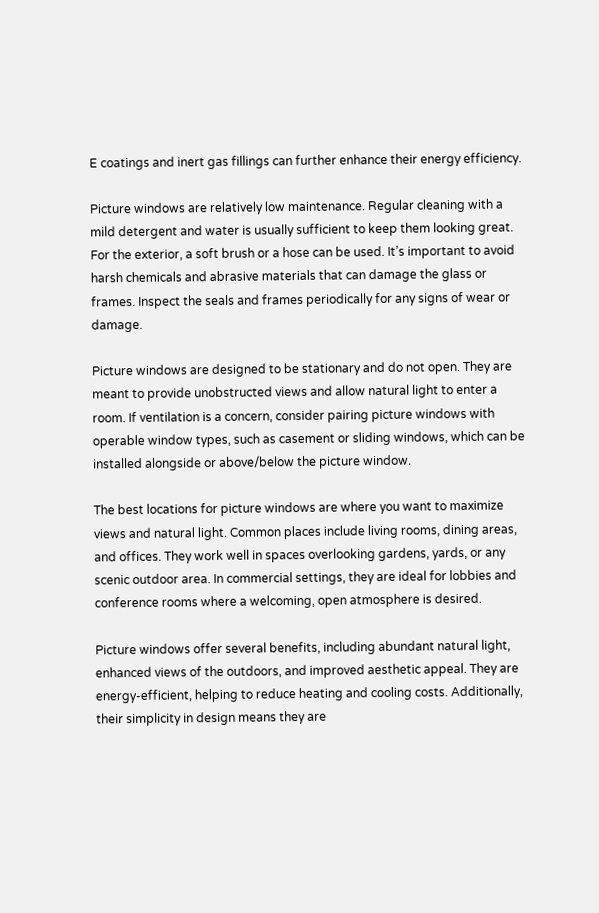E coatings and inert gas fillings can further enhance their energy efficiency.

Picture windows are relatively low maintenance. Regular cleaning with a mild detergent and water is usually sufficient to keep them looking great. For the exterior, a soft brush or a hose can be used. It’s important to avoid harsh chemicals and abrasive materials that can damage the glass or frames. Inspect the seals and frames periodically for any signs of wear or damage.

Picture windows are designed to be stationary and do not open. They are meant to provide unobstructed views and allow natural light to enter a room. If ventilation is a concern, consider pairing picture windows with operable window types, such as casement or sliding windows, which can be installed alongside or above/below the picture window.

The best locations for picture windows are where you want to maximize views and natural light. Common places include living rooms, dining areas, and offices. They work well in spaces overlooking gardens, yards, or any scenic outdoor area. In commercial settings, they are ideal for lobbies and conference rooms where a welcoming, open atmosphere is desired.

Picture windows offer several benefits, including abundant natural light, enhanced views of the outdoors, and improved aesthetic appeal. They are energy-efficient, helping to reduce heating and cooling costs. Additionally, their simplicity in design means they are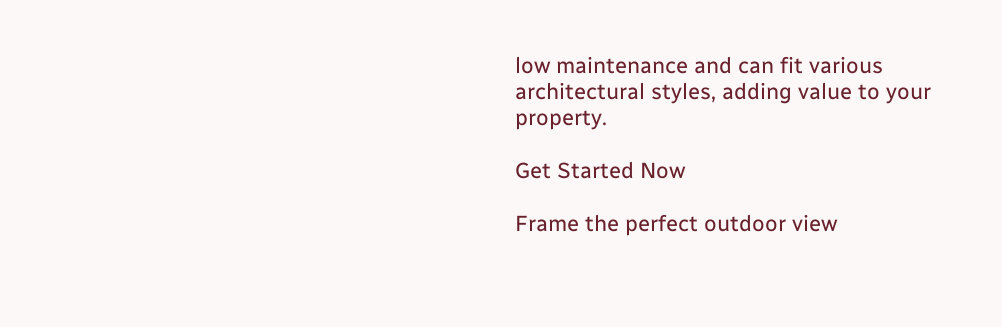low maintenance and can fit various architectural styles, adding value to your property.

Get Started Now

Frame the perfect outdoor view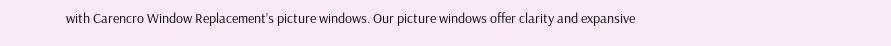with Carencro Window Replacement’s picture windows. Our picture windows offer clarity and expansive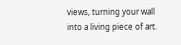views, turning your wall into a living piece of art.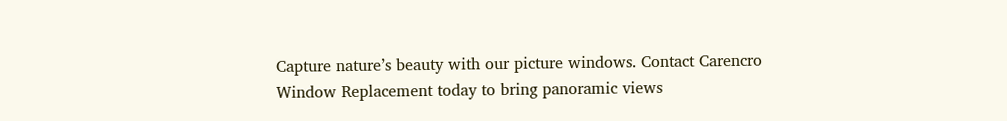Capture nature’s beauty with our picture windows. Contact Carencro Window Replacement today to bring panoramic views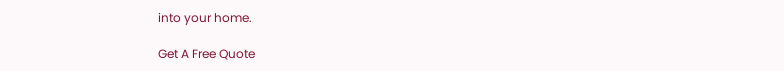into your home.

Get A Free Quote